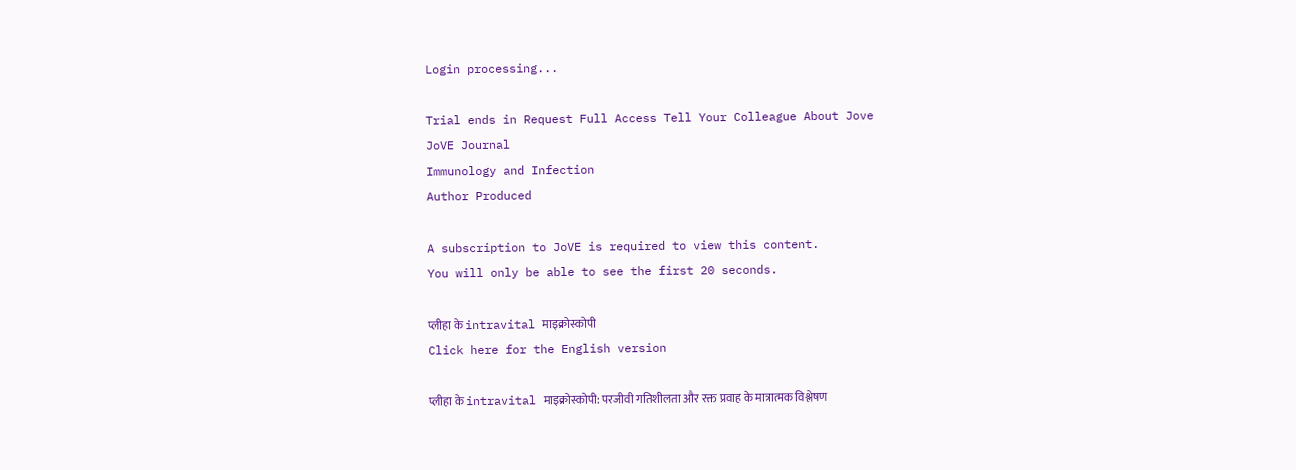Login processing...

Trial ends in Request Full Access Tell Your Colleague About Jove
JoVE Journal
Immunology and Infection
Author Produced

A subscription to JoVE is required to view this content.
You will only be able to see the first 20 seconds.

प्लीहा के intravital माइक्रोस्कोपी
Click here for the English version

प्लीहा के intravital माइक्रोस्कोपी: परजीवी गतिशीलता और रक्त प्रवाह के मात्रात्मक विश्लेषण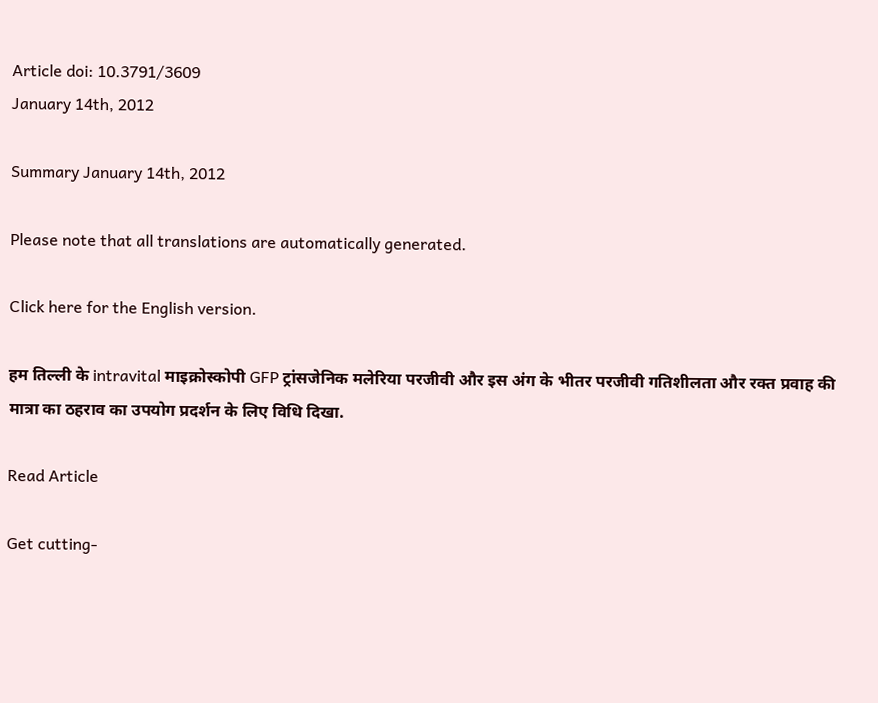Article doi: 10.3791/3609
January 14th, 2012

Summary January 14th, 2012

Please note that all translations are automatically generated.

Click here for the English version.

हम तिल्ली के intravital माइक्रोस्कोपी GFP ट्रांसजेनिक मलेरिया परजीवी और इस अंग के भीतर परजीवी गतिशीलता और रक्त प्रवाह की मात्रा का ठहराव का उपयोग प्रदर्शन के लिए विधि दिखा.

Read Article

Get cutting-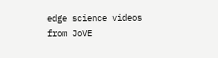edge science videos from JoVE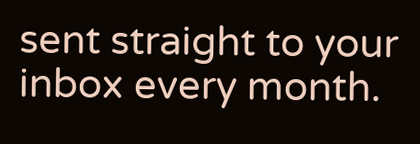sent straight to your inbox every month.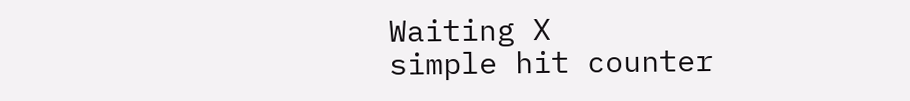Waiting X
simple hit counter